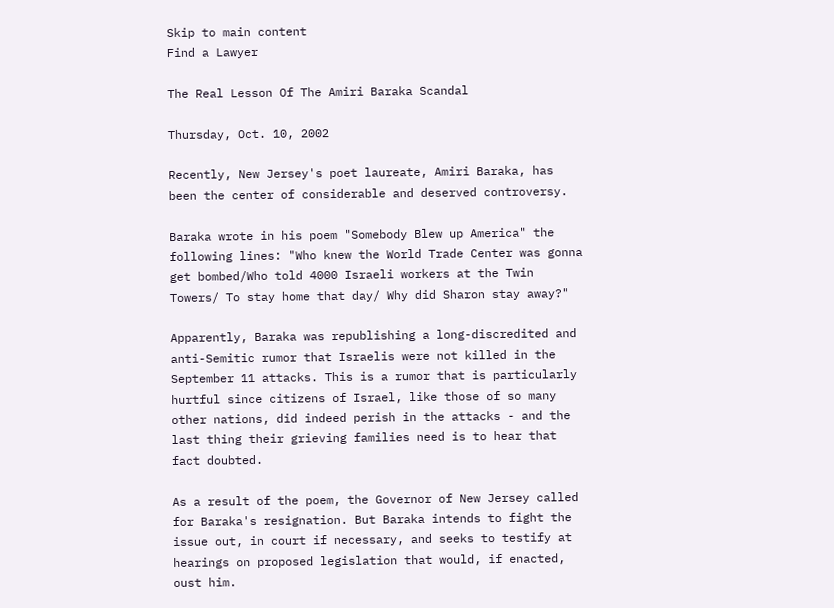Skip to main content
Find a Lawyer

The Real Lesson Of The Amiri Baraka Scandal

Thursday, Oct. 10, 2002

Recently, New Jersey's poet laureate, Amiri Baraka, has been the center of considerable and deserved controversy.

Baraka wrote in his poem "Somebody Blew up America" the following lines: "Who knew the World Trade Center was gonna get bombed/Who told 4000 Israeli workers at the Twin Towers/ To stay home that day/ Why did Sharon stay away?"

Apparently, Baraka was republishing a long-discredited and anti-Semitic rumor that Israelis were not killed in the September 11 attacks. This is a rumor that is particularly hurtful since citizens of Israel, like those of so many other nations, did indeed perish in the attacks - and the last thing their grieving families need is to hear that fact doubted.

As a result of the poem, the Governor of New Jersey called for Baraka's resignation. But Baraka intends to fight the issue out, in court if necessary, and seeks to testify at hearings on proposed legislation that would, if enacted, oust him.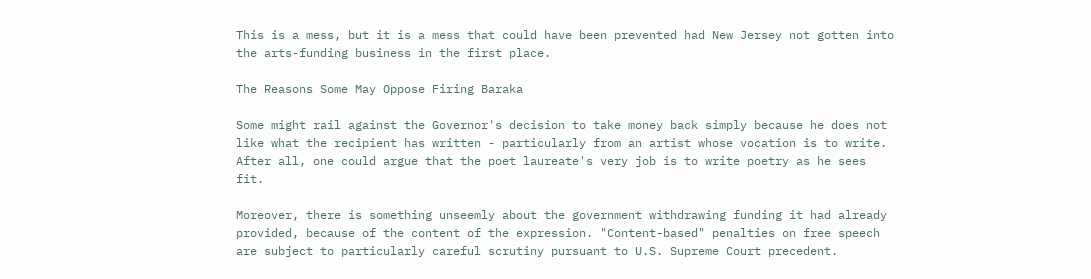This is a mess, but it is a mess that could have been prevented had New Jersey not gotten into the arts-funding business in the first place.

The Reasons Some May Oppose Firing Baraka

Some might rail against the Governor's decision to take money back simply because he does not like what the recipient has written - particularly from an artist whose vocation is to write. After all, one could argue that the poet laureate's very job is to write poetry as he sees fit.

Moreover, there is something unseemly about the government withdrawing funding it had already provided, because of the content of the expression. "Content-based" penalties on free speech are subject to particularly careful scrutiny pursuant to U.S. Supreme Court precedent.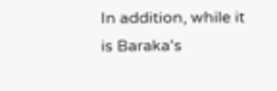In addition, while it is Baraka's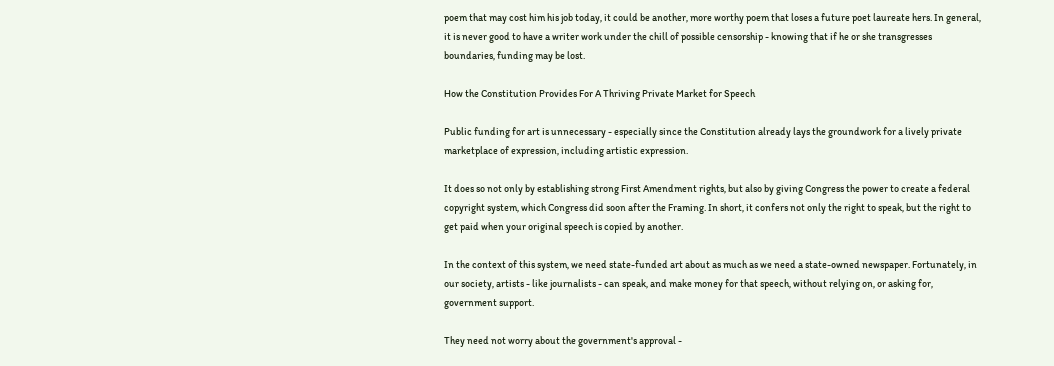poem that may cost him his job today, it could be another, more worthy poem that loses a future poet laureate hers. In general, it is never good to have a writer work under the chill of possible censorship - knowing that if he or she transgresses boundaries, funding may be lost.

How the Constitution Provides For A Thriving Private Market for Speech

Public funding for art is unnecessary - especially since the Constitution already lays the groundwork for a lively private marketplace of expression, including artistic expression.

It does so not only by establishing strong First Amendment rights, but also by giving Congress the power to create a federal copyright system, which Congress did soon after the Framing. In short, it confers not only the right to speak, but the right to get paid when your original speech is copied by another.

In the context of this system, we need state-funded art about as much as we need a state-owned newspaper. Fortunately, in our society, artists - like journalists - can speak, and make money for that speech, without relying on, or asking for, government support.

They need not worry about the government's approval -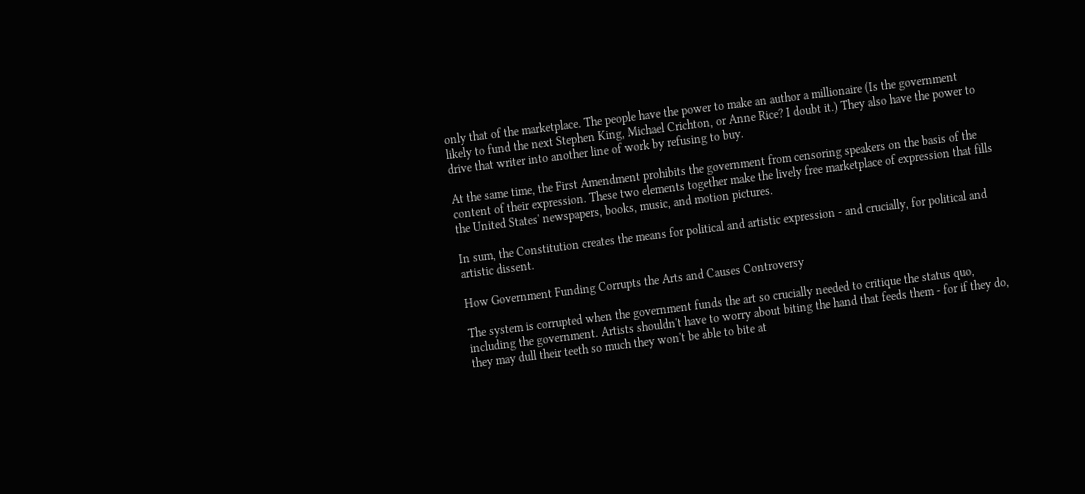only that of the marketplace. The people have the power to make an author a millionaire (Is the government likely to fund the next Stephen King, Michael Crichton, or Anne Rice? I doubt it.) They also have the power to drive that writer into another line of work by refusing to buy.

At the same time, the First Amendment prohibits the government from censoring speakers on the basis of the content of their expression. These two elements together make the lively free marketplace of expression that fills the United States' newspapers, books, music, and motion pictures.

In sum, the Constitution creates the means for political and artistic expression - and crucially, for political and artistic dissent.

How Government Funding Corrupts the Arts and Causes Controversy

The system is corrupted when the government funds the art so crucially needed to critique the status quo, including the government. Artists shouldn't have to worry about biting the hand that feeds them - for if they do, they may dull their teeth so much they won't be able to bite at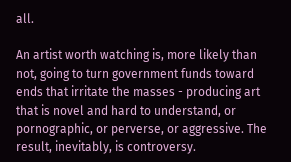all.

An artist worth watching is, more likely than not, going to turn government funds toward ends that irritate the masses - producing art that is novel and hard to understand, or pornographic, or perverse, or aggressive. The result, inevitably, is controversy.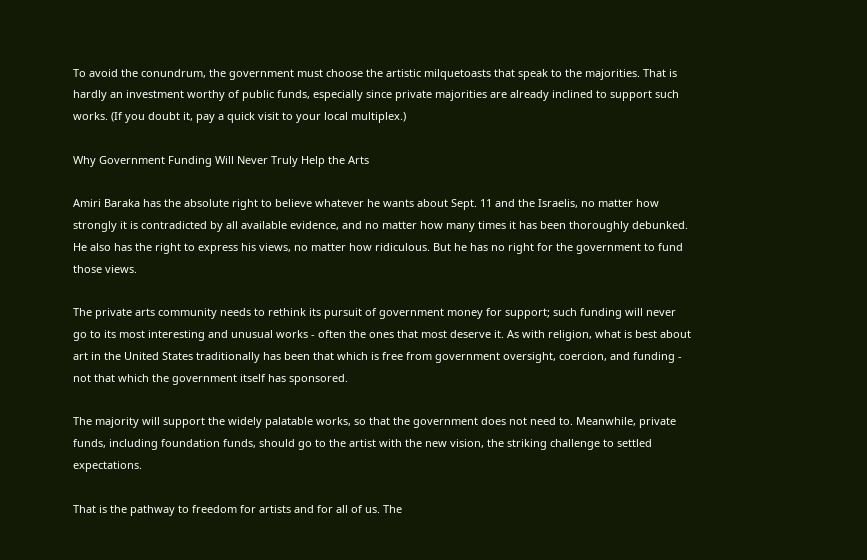To avoid the conundrum, the government must choose the artistic milquetoasts that speak to the majorities. That is hardly an investment worthy of public funds, especially since private majorities are already inclined to support such works. (If you doubt it, pay a quick visit to your local multiplex.)

Why Government Funding Will Never Truly Help the Arts

Amiri Baraka has the absolute right to believe whatever he wants about Sept. 11 and the Israelis, no matter how strongly it is contradicted by all available evidence, and no matter how many times it has been thoroughly debunked. He also has the right to express his views, no matter how ridiculous. But he has no right for the government to fund those views.

The private arts community needs to rethink its pursuit of government money for support; such funding will never go to its most interesting and unusual works - often the ones that most deserve it. As with religion, what is best about art in the United States traditionally has been that which is free from government oversight, coercion, and funding - not that which the government itself has sponsored.

The majority will support the widely palatable works, so that the government does not need to. Meanwhile, private funds, including foundation funds, should go to the artist with the new vision, the striking challenge to settled expectations.

That is the pathway to freedom for artists and for all of us. The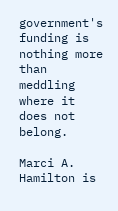government's funding is nothing more than meddling where it does not belong.

Marci A. Hamilton is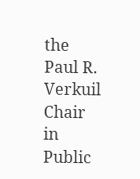the Paul R. Verkuil Chair in Public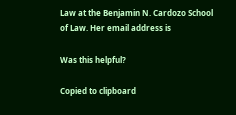Law at the Benjamin N. Cardozo School of Law. Her email address is

Was this helpful?

Copied to clipboard